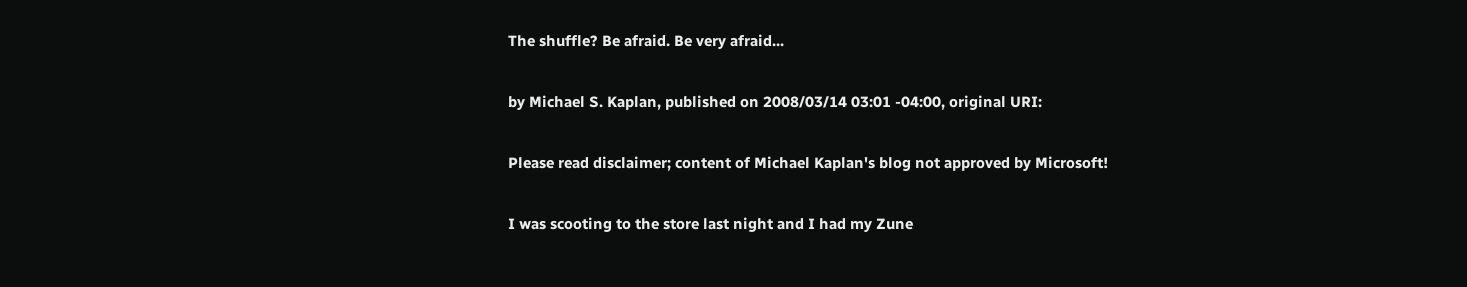The shuffle? Be afraid. Be very afraid...

by Michael S. Kaplan, published on 2008/03/14 03:01 -04:00, original URI:

Please read disclaimer; content of Michael Kaplan's blog not approved by Microsoft!

I was scooting to the store last night and I had my Zune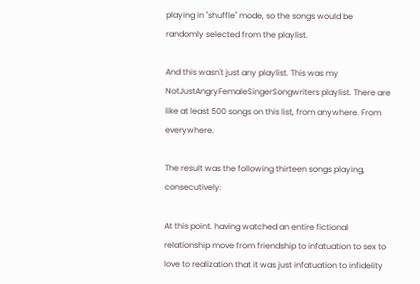playing in "shuffle" mode, so the songs would be randomly selected from the playlist.

And this wasn't just any playlist. This was my NotJustAngryFemaleSingerSongwriters playlist. There are like at least 500 songs on this list, from anywhere. From everywhere.

The result was the following thirteen songs playing, consecutively:

At this point. having watched an entire fictional relationship move from friendship to infatuation to sex to love to realization that it was just infatuation to infidelity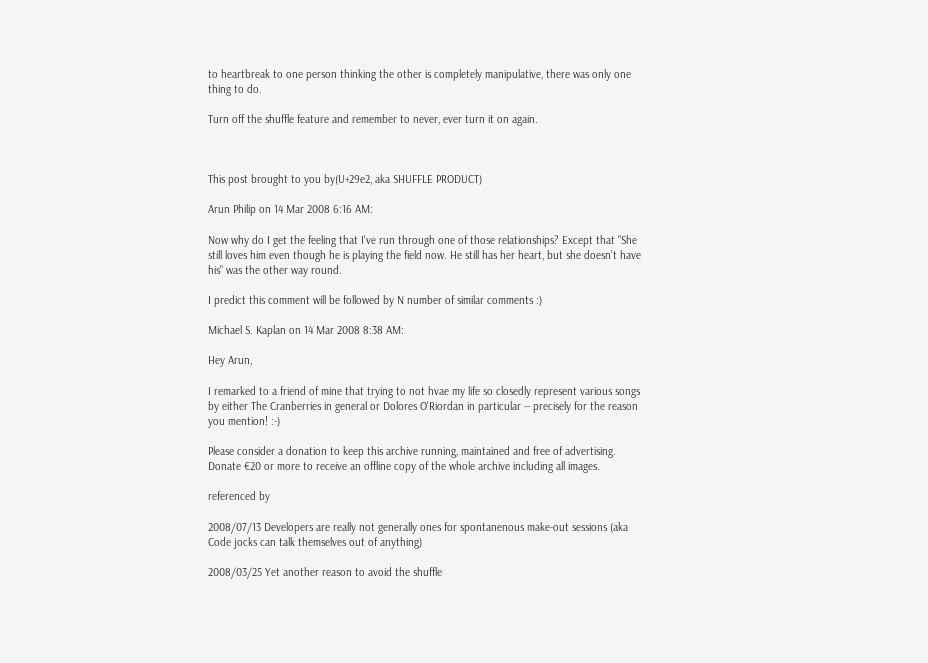to heartbreak to one person thinking the other is completely manipulative, there was only one thing to do.

Turn off the shuffle feature and remember to never, ever turn it on again.



This post brought to you by(U+29e2, aka SHUFFLE PRODUCT)

Arun Philip on 14 Mar 2008 6:16 AM:

Now why do I get the feeling that I've run through one of those relationships? Except that "She still loves him even though he is playing the field now. He still has her heart, but she doesn't have his" was the other way round.

I predict this comment will be followed by N number of similar comments :)

Michael S. Kaplan on 14 Mar 2008 8:38 AM:

Hey Arun,

I remarked to a friend of mine that trying to not hvae my life so closedly represent various songs by either The Cranberries in general or Dolores O'Riordan in particular -- precisely for the reason you mention! :-)

Please consider a donation to keep this archive running, maintained and free of advertising.
Donate €20 or more to receive an offline copy of the whole archive including all images.

referenced by

2008/07/13 Developers are really not generally ones for spontanenous make-out sessions (aka Code jocks can talk themselves out of anything)

2008/03/25 Yet another reason to avoid the shuffle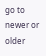go to newer or older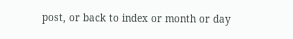post, or back to index or month or day